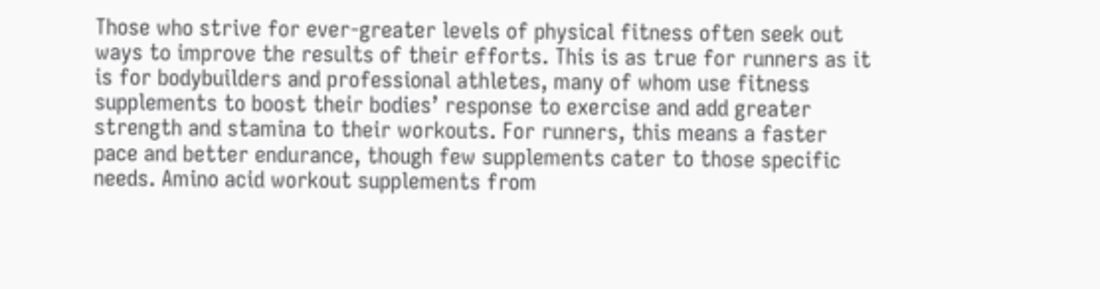Those who strive for ever-greater levels of physical fitness often seek out ways to improve the results of their efforts. This is as true for runners as it is for bodybuilders and professional athletes, many of whom use fitness supplements to boost their bodies’ response to exercise and add greater strength and stamina to their workouts. For runners, this means a faster pace and better endurance, though few supplements cater to those specific needs. Amino acid workout supplements from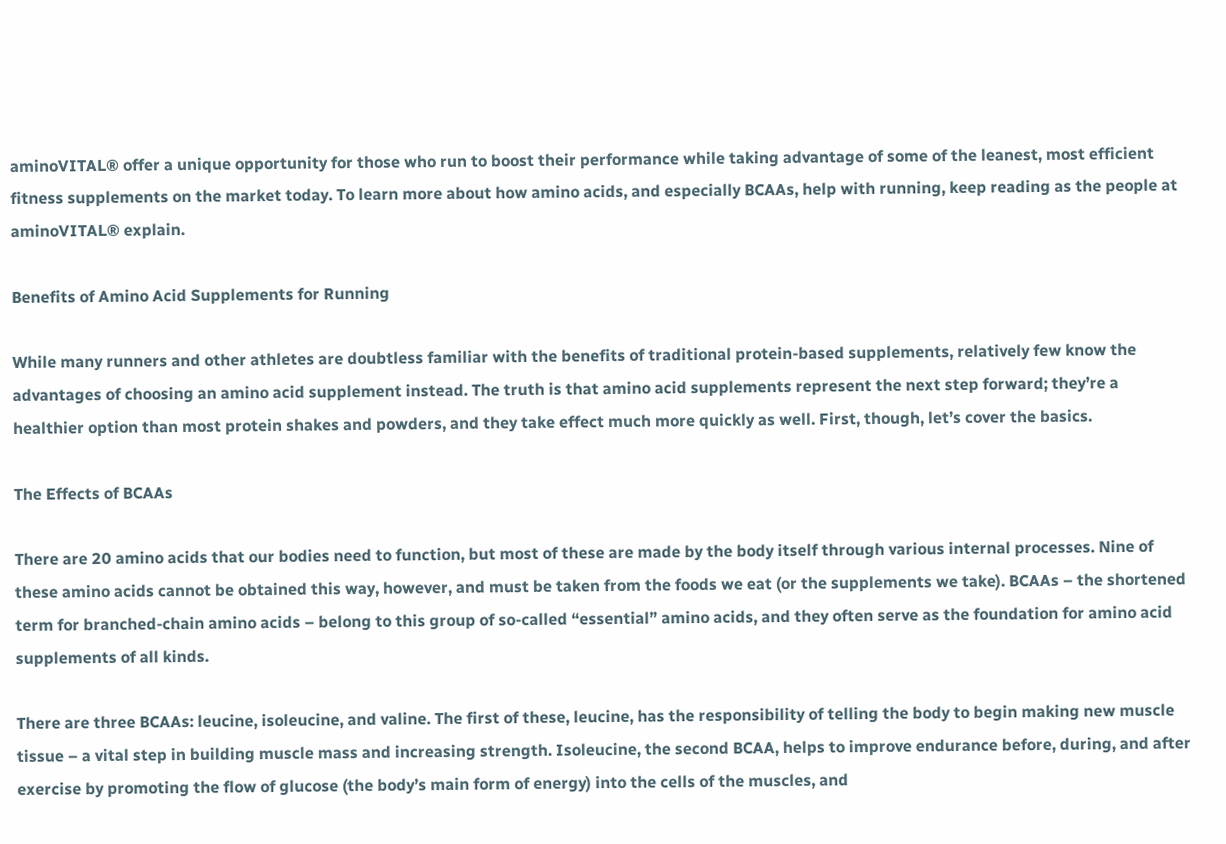aminoVITAL® offer a unique opportunity for those who run to boost their performance while taking advantage of some of the leanest, most efficient fitness supplements on the market today. To learn more about how amino acids, and especially BCAAs, help with running, keep reading as the people at aminoVITAL® explain.

Benefits of Amino Acid Supplements for Running

While many runners and other athletes are doubtless familiar with the benefits of traditional protein-based supplements, relatively few know the advantages of choosing an amino acid supplement instead. The truth is that amino acid supplements represent the next step forward; they’re a healthier option than most protein shakes and powders, and they take effect much more quickly as well. First, though, let’s cover the basics.

The Effects of BCAAs

There are 20 amino acids that our bodies need to function, but most of these are made by the body itself through various internal processes. Nine of these amino acids cannot be obtained this way, however, and must be taken from the foods we eat (or the supplements we take). BCAAs – the shortened term for branched-chain amino acids – belong to this group of so-called “essential” amino acids, and they often serve as the foundation for amino acid supplements of all kinds.

There are three BCAAs: leucine, isoleucine, and valine. The first of these, leucine, has the responsibility of telling the body to begin making new muscle tissue – a vital step in building muscle mass and increasing strength. Isoleucine, the second BCAA, helps to improve endurance before, during, and after exercise by promoting the flow of glucose (the body’s main form of energy) into the cells of the muscles, and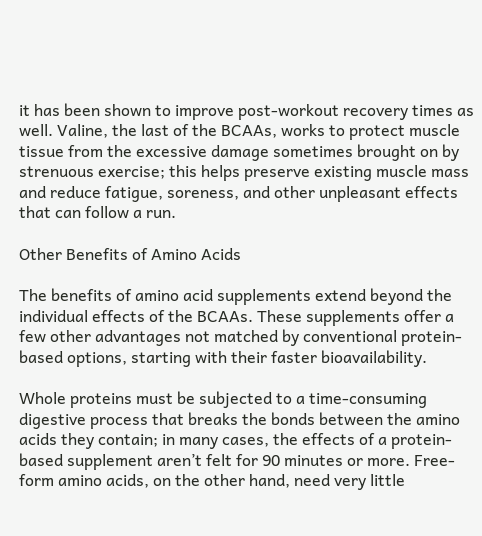it has been shown to improve post-workout recovery times as well. Valine, the last of the BCAAs, works to protect muscle tissue from the excessive damage sometimes brought on by strenuous exercise; this helps preserve existing muscle mass and reduce fatigue, soreness, and other unpleasant effects that can follow a run.

Other Benefits of Amino Acids

The benefits of amino acid supplements extend beyond the individual effects of the BCAAs. These supplements offer a few other advantages not matched by conventional protein-based options, starting with their faster bioavailability.

Whole proteins must be subjected to a time-consuming digestive process that breaks the bonds between the amino acids they contain; in many cases, the effects of a protein-based supplement aren’t felt for 90 minutes or more. Free-form amino acids, on the other hand, need very little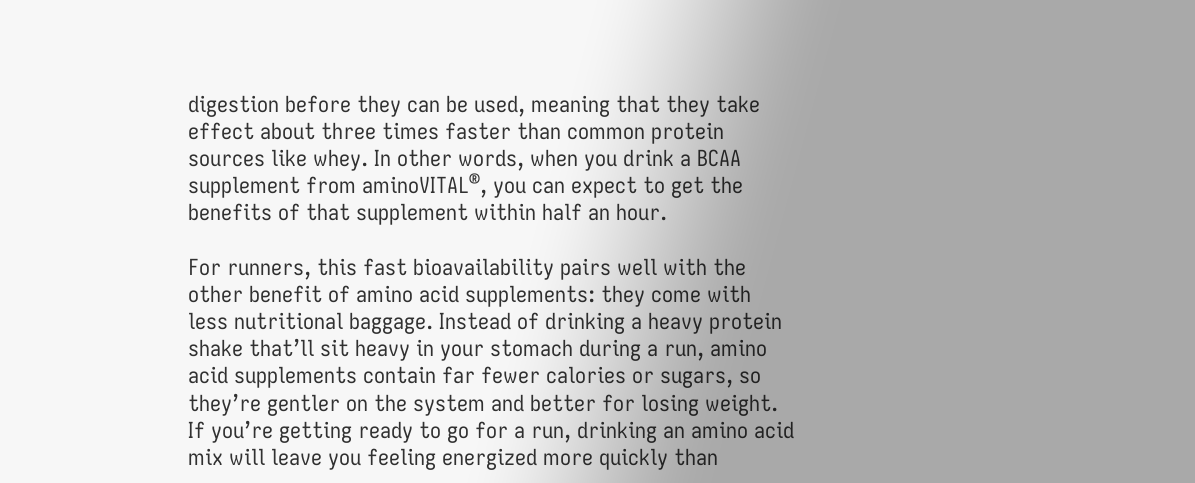digestion before they can be used, meaning that they take effect about three times faster than common protein sources like whey. In other words, when you drink a BCAA supplement from aminoVITAL®, you can expect to get the benefits of that supplement within half an hour.

For runners, this fast bioavailability pairs well with the other benefit of amino acid supplements: they come with less nutritional baggage. Instead of drinking a heavy protein shake that’ll sit heavy in your stomach during a run, amino acid supplements contain far fewer calories or sugars, so they’re gentler on the system and better for losing weight. If you’re getting ready to go for a run, drinking an amino acid mix will leave you feeling energized more quickly than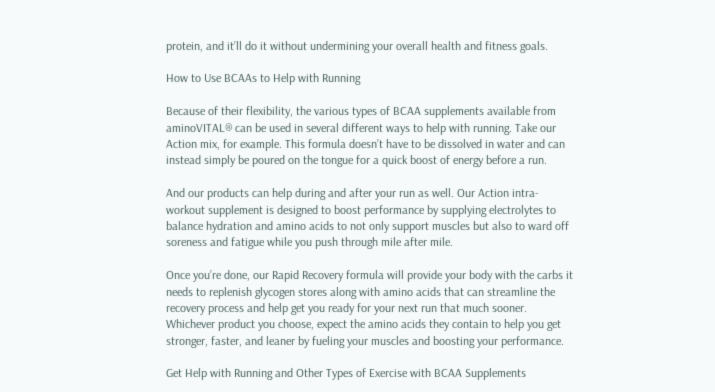protein, and it’ll do it without undermining your overall health and fitness goals.

How to Use BCAAs to Help with Running

Because of their flexibility, the various types of BCAA supplements available from aminoVITAL® can be used in several different ways to help with running. Take our Action mix, for example. This formula doesn’t have to be dissolved in water and can instead simply be poured on the tongue for a quick boost of energy before a run.

And our products can help during and after your run as well. Our Action intra-workout supplement is designed to boost performance by supplying electrolytes to balance hydration and amino acids to not only support muscles but also to ward off soreness and fatigue while you push through mile after mile.

Once you’re done, our Rapid Recovery formula will provide your body with the carbs it needs to replenish glycogen stores along with amino acids that can streamline the recovery process and help get you ready for your next run that much sooner. Whichever product you choose, expect the amino acids they contain to help you get stronger, faster, and leaner by fueling your muscles and boosting your performance.

Get Help with Running and Other Types of Exercise with BCAA Supplements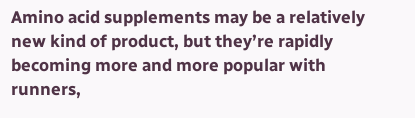Amino acid supplements may be a relatively new kind of product, but they’re rapidly becoming more and more popular with runners,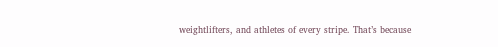weightlifters, and athletes of every stripe. That’s because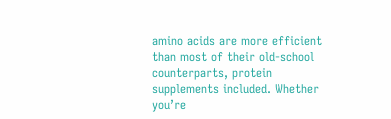amino acids are more efficient than most of their old-school counterparts, protein supplements included. Whether you’re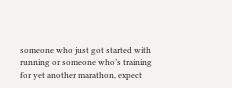someone who just got started with running or someone who’s training for yet another marathon, expect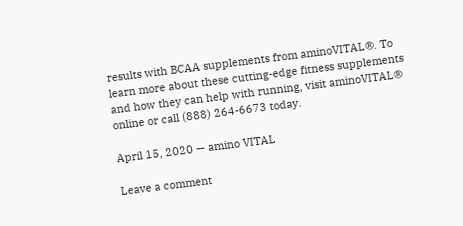results with BCAA supplements from aminoVITAL®. To learn more about these cutting-edge fitness supplements and how they can help with running, visit aminoVITAL® online or call (888) 264-6673 today.

April 15, 2020 — amino VITAL

Leave a comment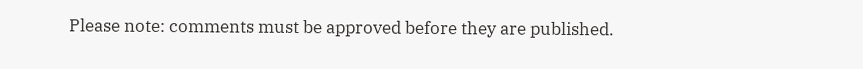Please note: comments must be approved before they are published.